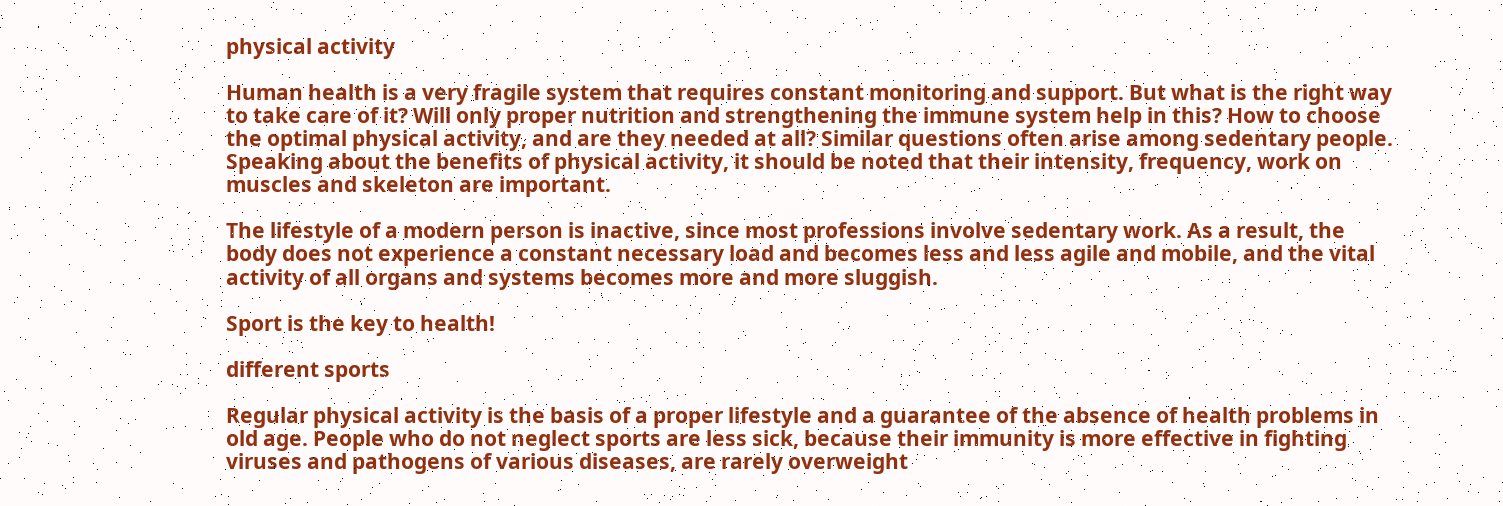physical activity

Human health is a very fragile system that requires constant monitoring and support. But what is the right way to take care of it? Will only proper nutrition and strengthening the immune system help in this? How to choose the optimal physical activity, and are they needed at all? Similar questions often arise among sedentary people. Speaking about the benefits of physical activity, it should be noted that their intensity, frequency, work on muscles and skeleton are important.

The lifestyle of a modern person is inactive, since most professions involve sedentary work. As a result, the body does not experience a constant necessary load and becomes less and less agile and mobile, and the vital activity of all organs and systems becomes more and more sluggish.

Sport is the key to health!

different sports

Regular physical activity is the basis of a proper lifestyle and a guarantee of the absence of health problems in old age. People who do not neglect sports are less sick, because their immunity is more effective in fighting viruses and pathogens of various diseases, are rarely overweight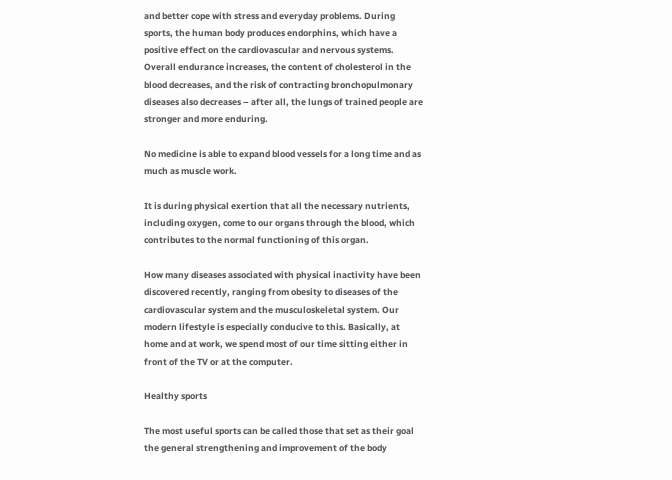and better cope with stress and everyday problems. During sports, the human body produces endorphins, which have a positive effect on the cardiovascular and nervous systems. Overall endurance increases, the content of cholesterol in the blood decreases, and the risk of contracting bronchopulmonary diseases also decreases – after all, the lungs of trained people are stronger and more enduring.

No medicine is able to expand blood vessels for a long time and as much as muscle work.

It is during physical exertion that all the necessary nutrients, including oxygen, come to our organs through the blood, which contributes to the normal functioning of this organ.

How many diseases associated with physical inactivity have been discovered recently, ranging from obesity to diseases of the cardiovascular system and the musculoskeletal system. Our modern lifestyle is especially conducive to this. Basically, at home and at work, we spend most of our time sitting either in front of the TV or at the computer.

Healthy sports

The most useful sports can be called those that set as their goal the general strengthening and improvement of the body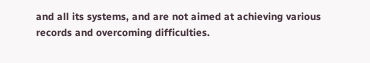and all its systems, and are not aimed at achieving various records and overcoming difficulties.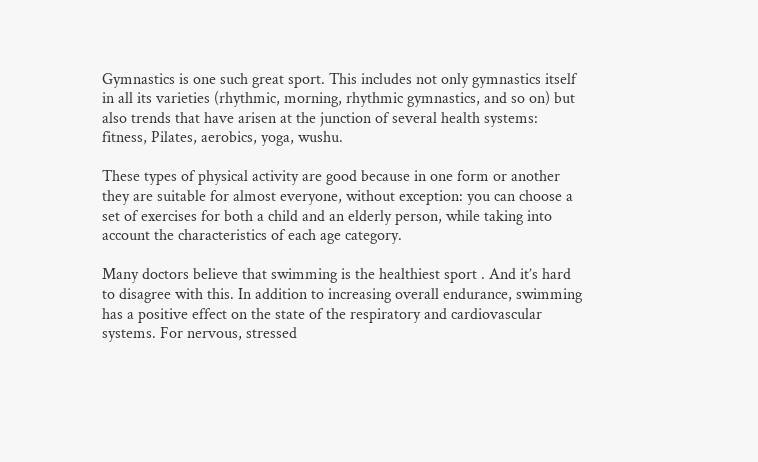Gymnastics is one such great sport. This includes not only gymnastics itself in all its varieties (rhythmic, morning, rhythmic gymnastics, and so on) but also trends that have arisen at the junction of several health systems: fitness, Pilates, aerobics, yoga, wushu.

These types of physical activity are good because in one form or another they are suitable for almost everyone, without exception: you can choose a set of exercises for both a child and an elderly person, while taking into account the characteristics of each age category.

Many doctors believe that swimming is the healthiest sport . And it’s hard to disagree with this. In addition to increasing overall endurance, swimming has a positive effect on the state of the respiratory and cardiovascular systems. For nervous, stressed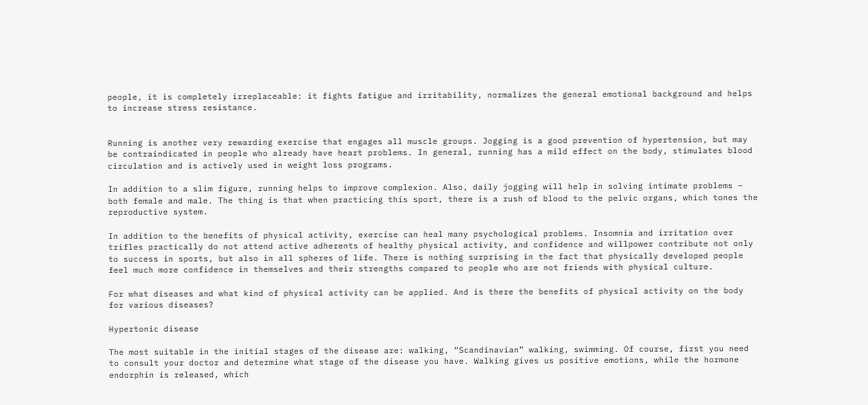people, it is completely irreplaceable: it fights fatigue and irritability, normalizes the general emotional background and helps to increase stress resistance.


Running is another very rewarding exercise that engages all muscle groups. Jogging is a good prevention of hypertension, but may be contraindicated in people who already have heart problems. In general, running has a mild effect on the body, stimulates blood circulation and is actively used in weight loss programs.

In addition to a slim figure, running helps to improve complexion. Also, daily jogging will help in solving intimate problems – both female and male. The thing is that when practicing this sport, there is a rush of blood to the pelvic organs, which tones the reproductive system.

In addition to the benefits of physical activity, exercise can heal many psychological problems. Insomnia and irritation over trifles practically do not attend active adherents of healthy physical activity, and confidence and willpower contribute not only to success in sports, but also in all spheres of life. There is nothing surprising in the fact that physically developed people feel much more confidence in themselves and their strengths compared to people who are not friends with physical culture.

For what diseases and what kind of physical activity can be applied. And is there the benefits of physical activity on the body for various diseases?

Hypertonic disease

The most suitable in the initial stages of the disease are: walking, “Scandinavian” walking, swimming. Of course, first you need to consult your doctor and determine what stage of the disease you have. Walking gives us positive emotions, while the hormone endorphin is released, which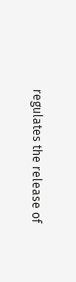regulates the release of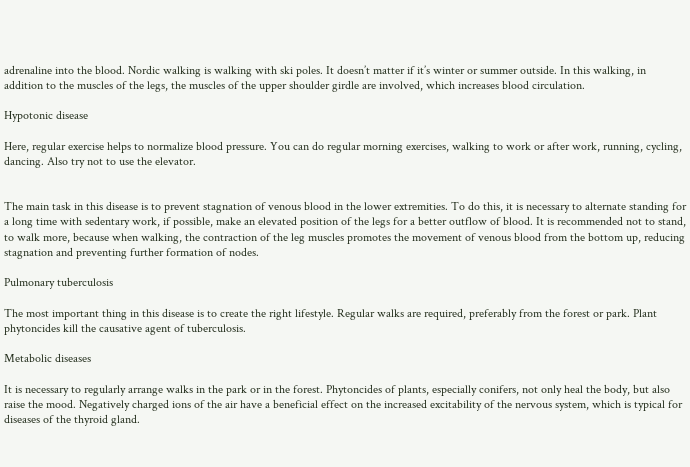adrenaline into the blood. Nordic walking is walking with ski poles. It doesn’t matter if it’s winter or summer outside. In this walking, in addition to the muscles of the legs, the muscles of the upper shoulder girdle are involved, which increases blood circulation.

Hypotonic disease

Here, regular exercise helps to normalize blood pressure. You can do regular morning exercises, walking to work or after work, running, cycling, dancing. Also try not to use the elevator.


The main task in this disease is to prevent stagnation of venous blood in the lower extremities. To do this, it is necessary to alternate standing for a long time with sedentary work, if possible, make an elevated position of the legs for a better outflow of blood. It is recommended not to stand, to walk more, because when walking, the contraction of the leg muscles promotes the movement of venous blood from the bottom up, reducing stagnation and preventing further formation of nodes.

Pulmonary tuberculosis

The most important thing in this disease is to create the right lifestyle. Regular walks are required, preferably from the forest or park. Plant phytoncides kill the causative agent of tuberculosis.

Metabolic diseases

It is necessary to regularly arrange walks in the park or in the forest. Phytoncides of plants, especially conifers, not only heal the body, but also raise the mood. Negatively charged ions of the air have a beneficial effect on the increased excitability of the nervous system, which is typical for diseases of the thyroid gland.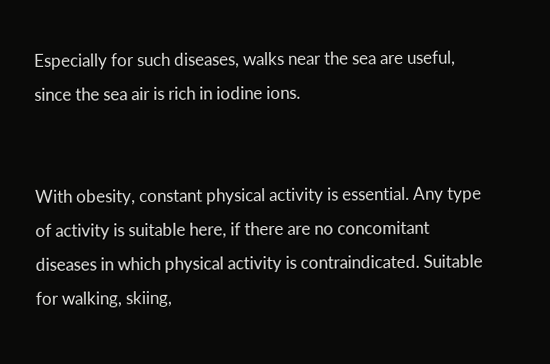Especially for such diseases, walks near the sea are useful, since the sea air is rich in iodine ions.


With obesity, constant physical activity is essential. Any type of activity is suitable here, if there are no concomitant diseases in which physical activity is contraindicated. Suitable for walking, skiing,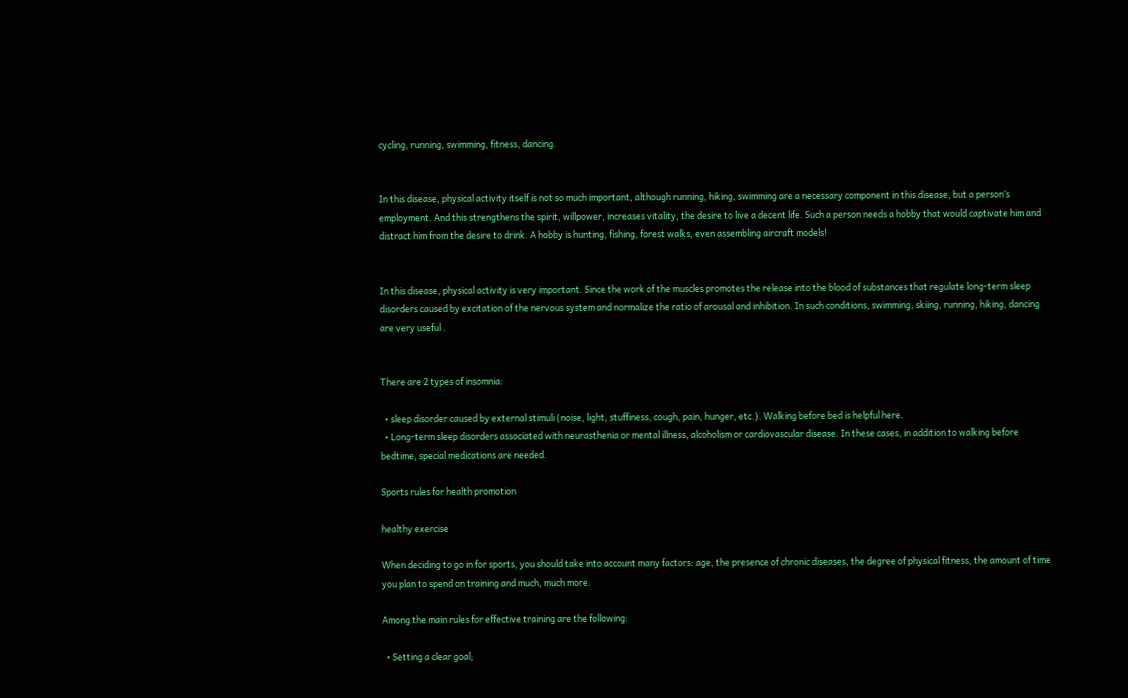cycling, running, swimming, fitness, dancing.


In this disease, physical activity itself is not so much important, although running, hiking, swimming are a necessary component in this disease, but a person’s employment. And this strengthens the spirit, willpower, increases vitality, the desire to live a decent life. Such a person needs a hobby that would captivate him and distract him from the desire to drink. A hobby is hunting, fishing, forest walks, even assembling aircraft models!


In this disease, physical activity is very important. Since the work of the muscles promotes the release into the blood of substances that regulate long-term sleep disorders caused by excitation of the nervous system and normalize the ratio of arousal and inhibition. In such conditions, swimming, skiing, running, hiking, dancing are very useful .


There are 2 types of insomnia:

  • sleep disorder caused by external stimuli (noise, light, stuffiness, cough, pain, hunger, etc.). Walking before bed is helpful here.
  • Long-term sleep disorders associated with neurasthenia or mental illness, alcoholism or cardiovascular disease. In these cases, in addition to walking before bedtime, special medications are needed.

Sports rules for health promotion

healthy exercise

When deciding to go in for sports, you should take into account many factors: age, the presence of chronic diseases, the degree of physical fitness, the amount of time you plan to spend on training and much, much more.

Among the main rules for effective training are the following:

  • Setting a clear goal;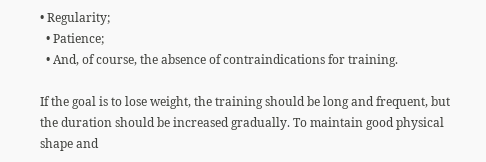• Regularity;
  • Patience;
  • And, of course, the absence of contraindications for training.

If the goal is to lose weight, the training should be long and frequent, but the duration should be increased gradually. To maintain good physical shape and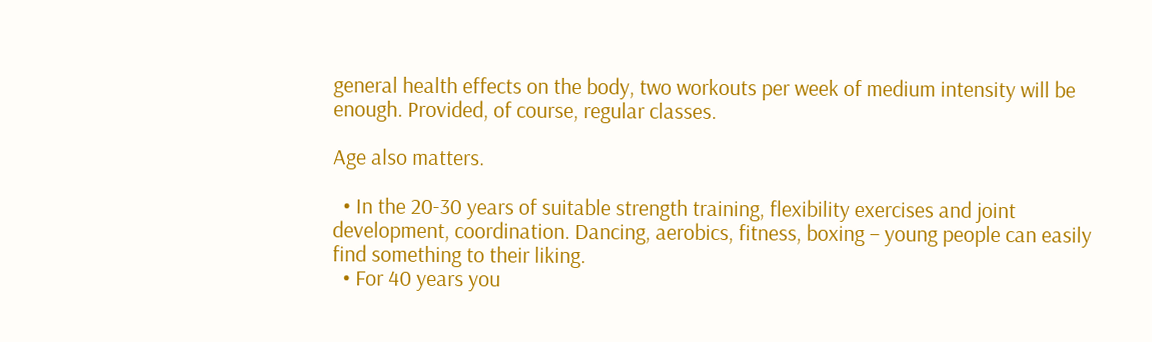general health effects on the body, two workouts per week of medium intensity will be enough. Provided, of course, regular classes.

Age also matters.

  • In the 20-30 years of suitable strength training, flexibility exercises and joint development, coordination. Dancing, aerobics, fitness, boxing – young people can easily find something to their liking.
  • For 40 years you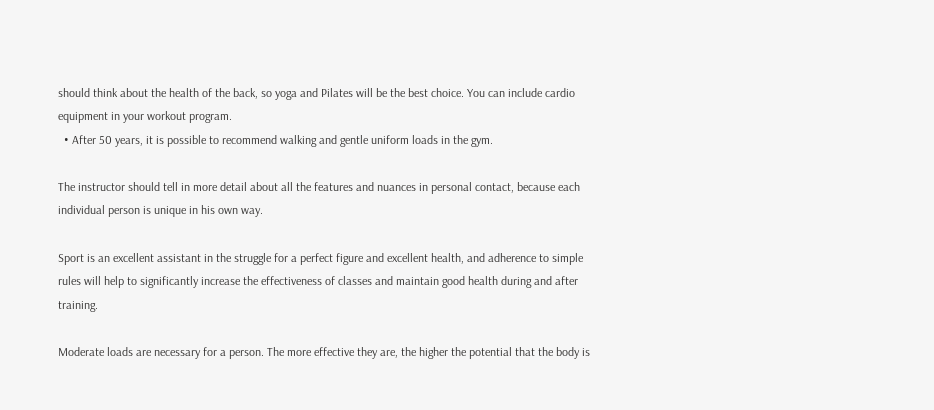should think about the health of the back, so yoga and Pilates will be the best choice. You can include cardio equipment in your workout program.
  • After 50 years, it is possible to recommend walking and gentle uniform loads in the gym.

The instructor should tell in more detail about all the features and nuances in personal contact, because each individual person is unique in his own way.

Sport is an excellent assistant in the struggle for a perfect figure and excellent health, and adherence to simple rules will help to significantly increase the effectiveness of classes and maintain good health during and after training.

Moderate loads are necessary for a person. The more effective they are, the higher the potential that the body is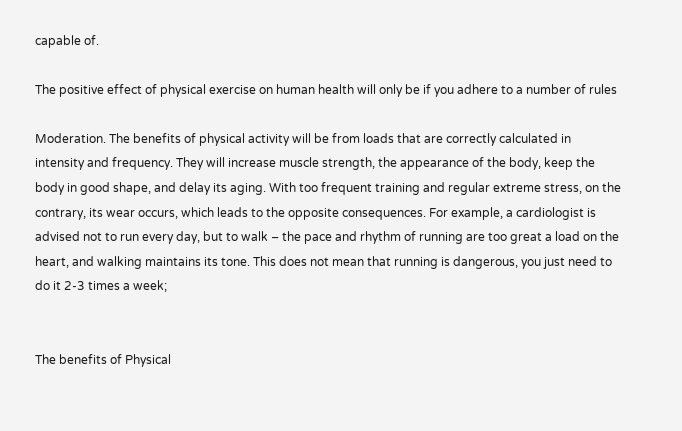capable of.

The positive effect of physical exercise on human health will only be if you adhere to a number of rules

Moderation. The benefits of physical activity will be from loads that are correctly calculated in intensity and frequency. They will increase muscle strength, the appearance of the body, keep the body in good shape, and delay its aging. With too frequent training and regular extreme stress, on the contrary, its wear occurs, which leads to the opposite consequences. For example, a cardiologist is advised not to run every day, but to walk – the pace and rhythm of running are too great a load on the heart, and walking maintains its tone. This does not mean that running is dangerous, you just need to do it 2-3 times a week;


The benefits of Physical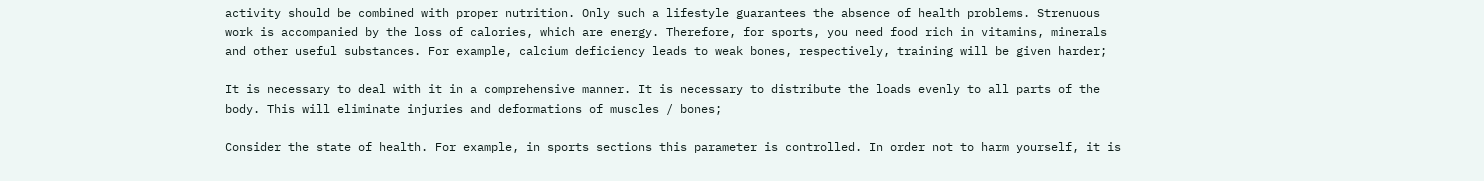activity should be combined with proper nutrition. Only such a lifestyle guarantees the absence of health problems. Strenuous work is accompanied by the loss of calories, which are energy. Therefore, for sports, you need food rich in vitamins, minerals and other useful substances. For example, calcium deficiency leads to weak bones, respectively, training will be given harder;

It is necessary to deal with it in a comprehensive manner. It is necessary to distribute the loads evenly to all parts of the body. This will eliminate injuries and deformations of muscles / bones;

Consider the state of health. For example, in sports sections this parameter is controlled. In order not to harm yourself, it is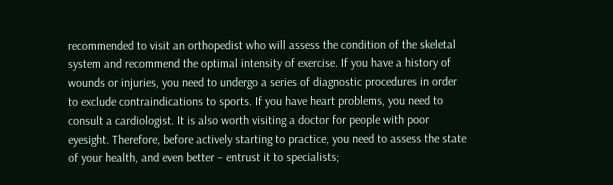recommended to visit an orthopedist who will assess the condition of the skeletal system and recommend the optimal intensity of exercise. If you have a history of wounds or injuries, you need to undergo a series of diagnostic procedures in order to exclude contraindications to sports. If you have heart problems, you need to consult a cardiologist. It is also worth visiting a doctor for people with poor eyesight. Therefore, before actively starting to practice, you need to assess the state of your health, and even better – entrust it to specialists;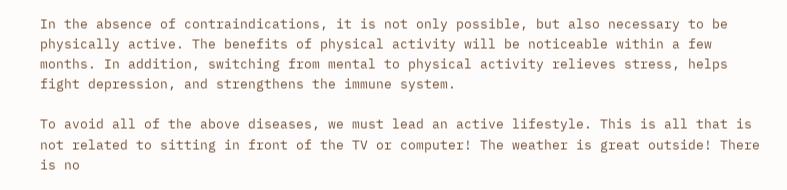In the absence of contraindications, it is not only possible, but also necessary to be physically active. The benefits of physical activity will be noticeable within a few months. In addition, switching from mental to physical activity relieves stress, helps fight depression, and strengthens the immune system.

To avoid all of the above diseases, we must lead an active lifestyle. This is all that is not related to sitting in front of the TV or computer! The weather is great outside! There is no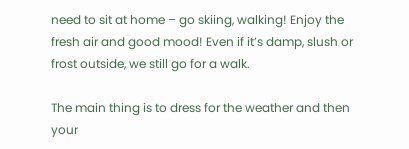need to sit at home – go skiing, walking! Enjoy the fresh air and good mood! Even if it’s damp, slush or frost outside, we still go for a walk.

The main thing is to dress for the weather and then your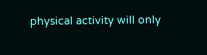physical activity will only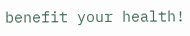benefit your health!